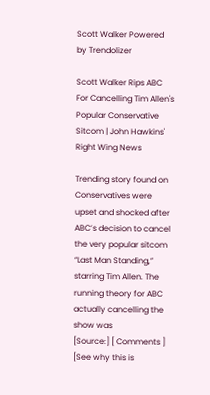Scott Walker Powered by Trendolizer

Scott Walker Rips ABC For Cancelling Tim Allen's Popular Conservative Sitcom | John Hawkins' Right Wing News

Trending story found on
Conservatives were upset and shocked after ABC’s decision to cancel the very popular sitcom “Last Man Standing,” starring Tim Allen. The running theory for ABC actually cancelling the show was
[Source:] [ Comments ] [See why this is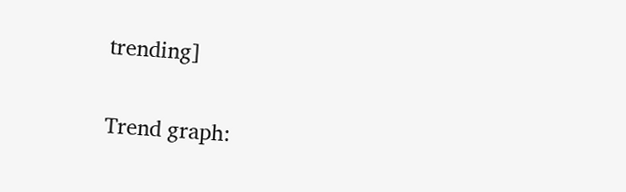trending]

Trend graph: